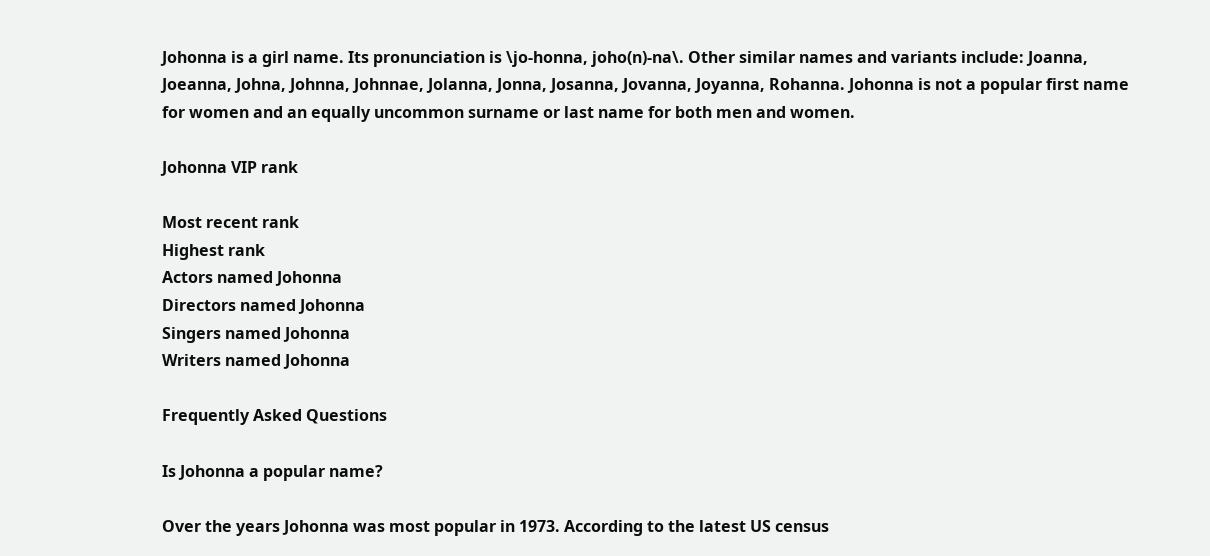Johonna is a girl name. Its pronunciation is \jo-honna, joho(n)-na\. Other similar names and variants include: Joanna, Joeanna, Johna, Johnna, Johnnae, Jolanna, Jonna, Josanna, Jovanna, Joyanna, Rohanna. Johonna is not a popular first name for women and an equally uncommon surname or last name for both men and women.

Johonna VIP rank

Most recent rank
Highest rank
Actors named Johonna
Directors named Johonna
Singers named Johonna
Writers named Johonna

Frequently Asked Questions

Is Johonna a popular name?

Over the years Johonna was most popular in 1973. According to the latest US census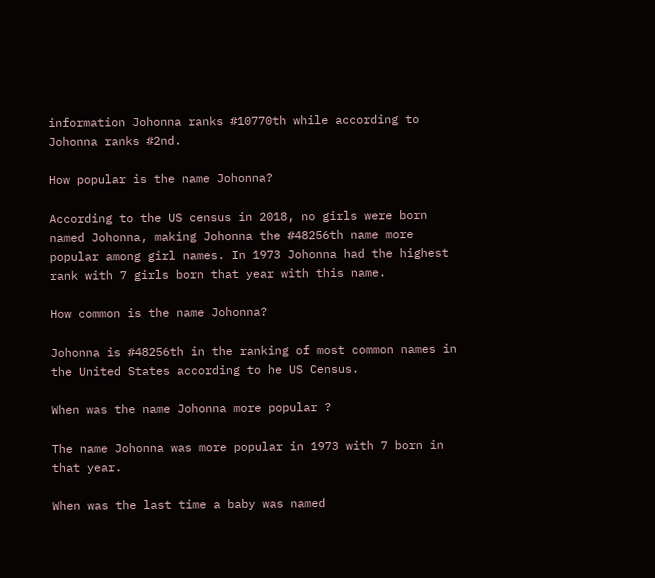information Johonna ranks #10770th while according to Johonna ranks #2nd.

How popular is the name Johonna?

According to the US census in 2018, no girls were born named Johonna, making Johonna the #48256th name more popular among girl names. In 1973 Johonna had the highest rank with 7 girls born that year with this name.

How common is the name Johonna?

Johonna is #48256th in the ranking of most common names in the United States according to he US Census.

When was the name Johonna more popular ?

The name Johonna was more popular in 1973 with 7 born in that year.

When was the last time a baby was named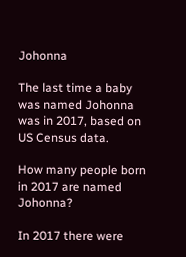Johonna

The last time a baby was named Johonna was in 2017, based on US Census data.

How many people born in 2017 are named Johonna?

In 2017 there were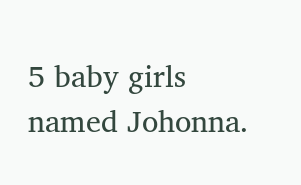5 baby girls named Johonna.